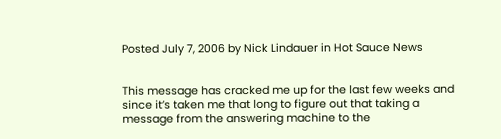Posted July 7, 2006 by Nick Lindauer in Hot Sauce News


This message has cracked me up for the last few weeks and since it’s taken me that long to figure out that taking a message from the answering machine to the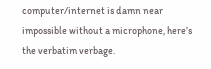computer/internet is damn near impossible without a microphone, here’s the verbatim verbage.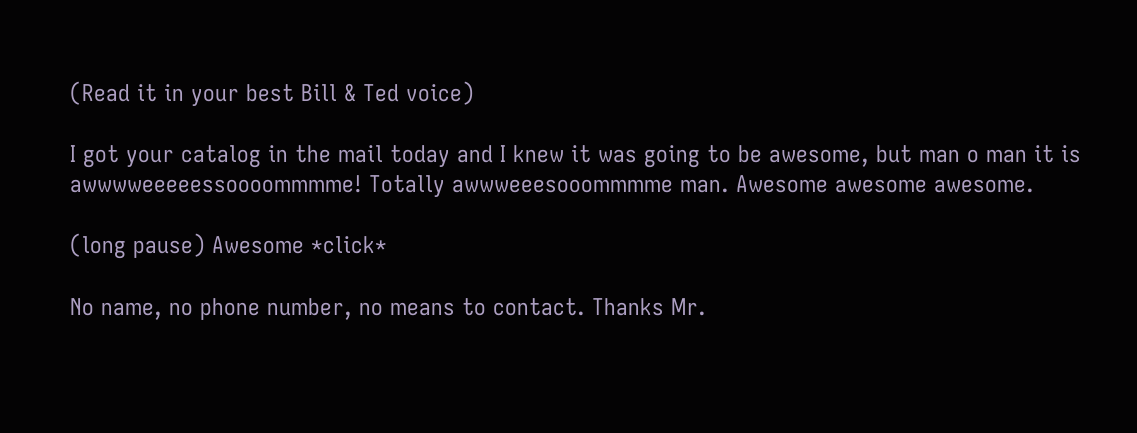(Read it in your best Bill & Ted voice)

I got your catalog in the mail today and I knew it was going to be awesome, but man o man it is awwwweeeeessoooommmme! Totally awwweeesooommmme man. Awesome awesome awesome.

(long pause) Awesome *click*

No name, no phone number, no means to contact. Thanks Mr.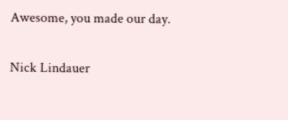Awesome, you made our day.

Nick Lindauer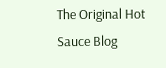The Original Hot Sauce Blog